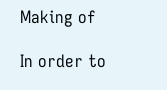Making of

In order to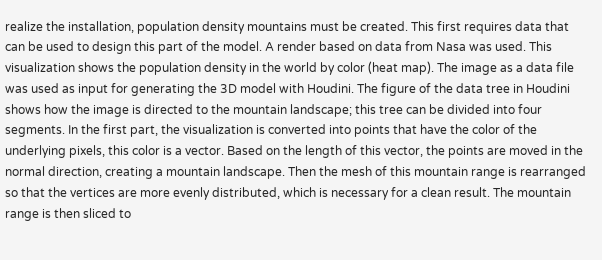realize the installation, population density mountains must be created. This first requires data that can be used to design this part of the model. A render based on data from Nasa was used. This visualization shows the population density in the world by color (heat map). The image as a data file was used as input for generating the 3D model with Houdini. The figure of the data tree in Houdini shows how the image is directed to the mountain landscape; this tree can be divided into four segments. In the first part, the visualization is converted into points that have the color of the underlying pixels, this color is a vector. Based on the length of this vector, the points are moved in the normal direction, creating a mountain landscape. Then the mesh of this mountain range is rearranged so that the vertices are more evenly distributed, which is necessary for a clean result. The mountain range is then sliced to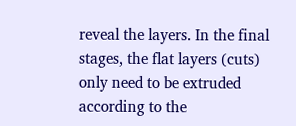reveal the layers. In the final stages, the flat layers (cuts) only need to be extruded according to the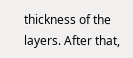thickness of the layers. After that,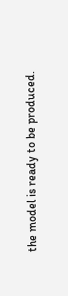the model is ready to be produced.